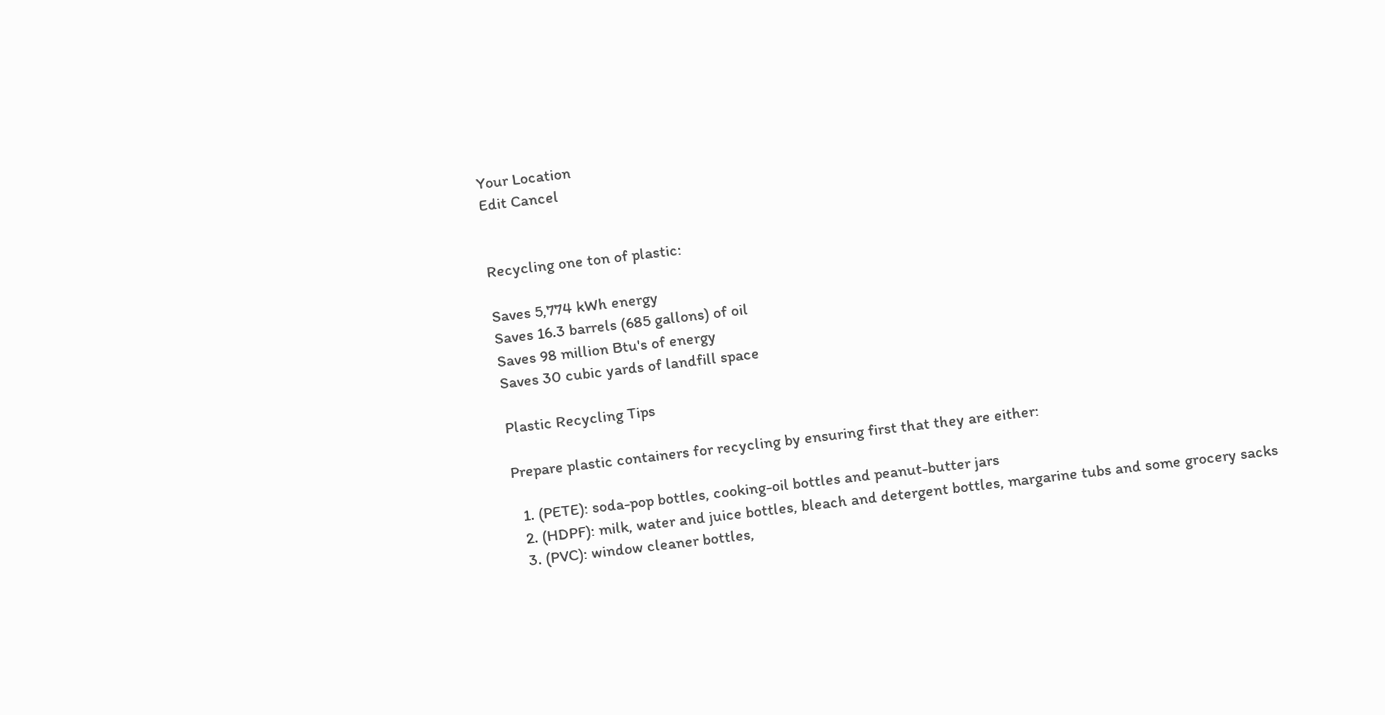Your Location
Edit Cancel


Recycling one ton of plastic:

Saves 5,774 kWh energy
Saves 16.3 barrels (685 gallons) of oil
Saves 98 million Btu's of energy
Saves 30 cubic yards of landfill space

Plastic Recycling Tips

Prepare plastic containers for recycling by ensuring first that they are either:

  1. (PETE): soda-pop bottles, cooking-oil bottles and peanut-butter jars
  2. (HDPF): milk, water and juice bottles, bleach and detergent bottles, margarine tubs and some grocery sacks
  3. (PVC): window cleaner bottles,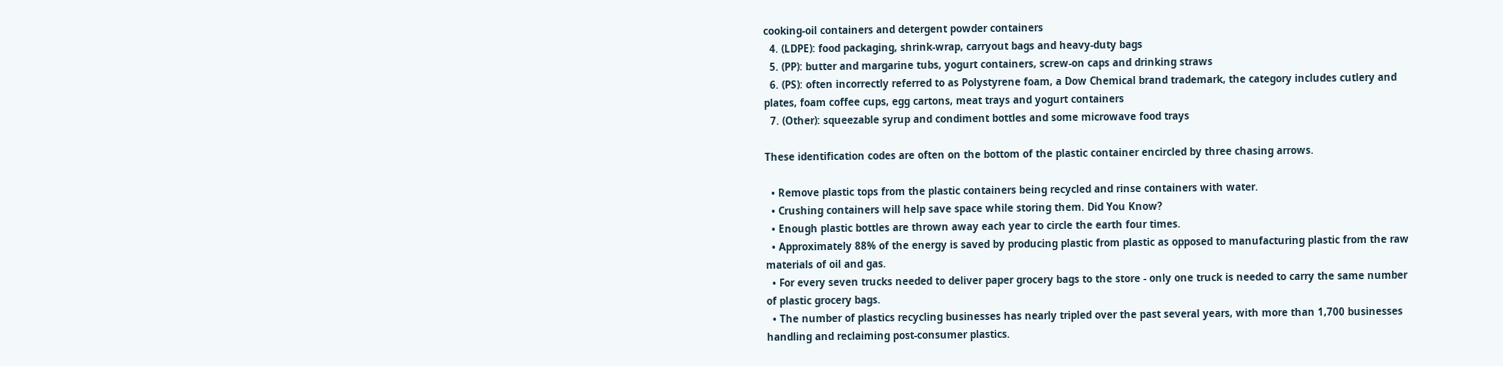cooking-oil containers and detergent powder containers
  4. (LDPE): food packaging, shrink-wrap, carryout bags and heavy-duty bags
  5. (PP): butter and margarine tubs, yogurt containers, screw-on caps and drinking straws
  6. (PS): often incorrectly referred to as Polystyrene foam, a Dow Chemical brand trademark, the category includes cutlery and plates, foam coffee cups, egg cartons, meat trays and yogurt containers
  7. (Other): squeezable syrup and condiment bottles and some microwave food trays

These identification codes are often on the bottom of the plastic container encircled by three chasing arrows.

  • Remove plastic tops from the plastic containers being recycled and rinse containers with water.
  • Crushing containers will help save space while storing them. Did You Know?
  • Enough plastic bottles are thrown away each year to circle the earth four times.
  • Approximately 88% of the energy is saved by producing plastic from plastic as opposed to manufacturing plastic from the raw materials of oil and gas.
  • For every seven trucks needed to deliver paper grocery bags to the store - only one truck is needed to carry the same number of plastic grocery bags.
  • The number of plastics recycling businesses has nearly tripled over the past several years, with more than 1,700 businesses handling and reclaiming post-consumer plastics.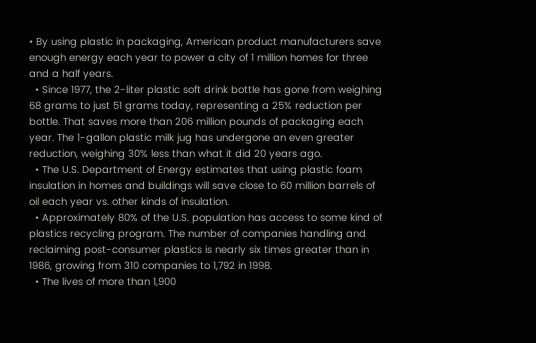• By using plastic in packaging, American product manufacturers save enough energy each year to power a city of 1 million homes for three and a half years.
  • Since 1977, the 2-liter plastic soft drink bottle has gone from weighing 68 grams to just 51 grams today, representing a 25% reduction per bottle. That saves more than 206 million pounds of packaging each year. The 1-gallon plastic milk jug has undergone an even greater reduction, weighing 30% less than what it did 20 years ago.
  • The U.S. Department of Energy estimates that using plastic foam insulation in homes and buildings will save close to 60 million barrels of oil each year vs. other kinds of insulation.
  • Approximately 80% of the U.S. population has access to some kind of plastics recycling program. The number of companies handling and reclaiming post-consumer plastics is nearly six times greater than in 1986, growing from 310 companies to 1,792 in 1998.
  • The lives of more than 1,900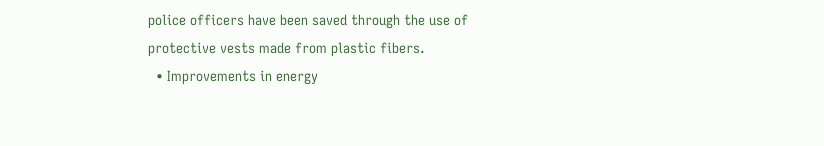police officers have been saved through the use of protective vests made from plastic fibers.
  • Improvements in energy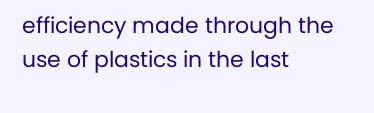efficiency made through the use of plastics in the last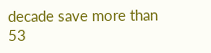decade save more than 53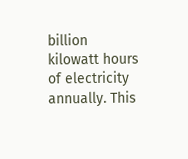billion kilowatt hours of electricity annually. This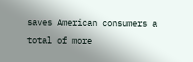saves American consumers a total of more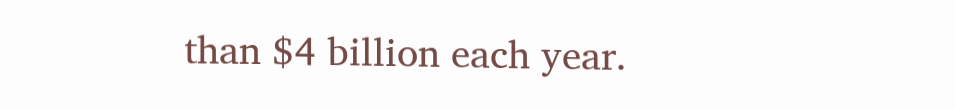than $4 billion each year.